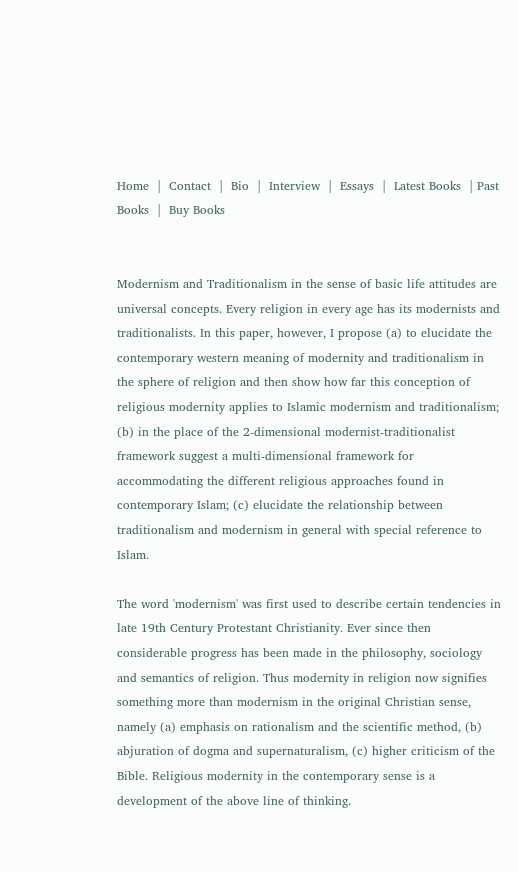Home  |  Contact  |  Bio  |  Interview  |  Essays  |  Latest Books  | Past Books  |  Buy Books


Modernism and Traditionalism in the sense of basic life attitudes are universal concepts. Every religion in every age has its modernists and traditionalists. In this paper, however, I propose (a) to elucidate the contemporary western meaning of modernity and traditionalism in the sphere of religion and then show how far this conception of religious modernity applies to Islamic modernism and traditionalism; (b) in the place of the 2-dimensional modernist-traditionalist framework suggest a multi-dimensional framework for accommodating the different religious approaches found in contemporary Islam; (c) elucidate the relationship between traditionalism and modernism in general with special reference to Islam.

The word 'modernism' was first used to describe certain tendencies in late 19th Century Protestant Christianity. Ever since then considerable progress has been made in the philosophy, sociology and semantics of religion. Thus modernity in religion now signifies something more than modernism in the original Christian sense, namely (a) emphasis on rationalism and the scientific method, (b) abjuration of dogma and supernaturalism, (c) higher criticism of the Bible. Religious modernity in the contemporary sense is a development of the above line of thinking.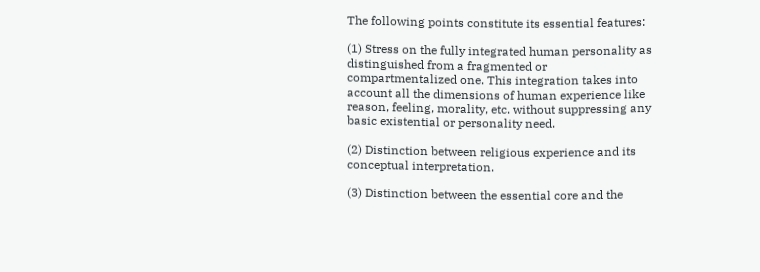The following points constitute its essential features:

(1) Stress on the fully integrated human personality as distinguished from a fragmented or compartmentalized one. This integration takes into account all the dimensions of human experience like reason, feeling, morality, etc. without suppressing any basic existential or personality need.

(2) Distinction between religious experience and its conceptual interpretation.

(3) Distinction between the essential core and the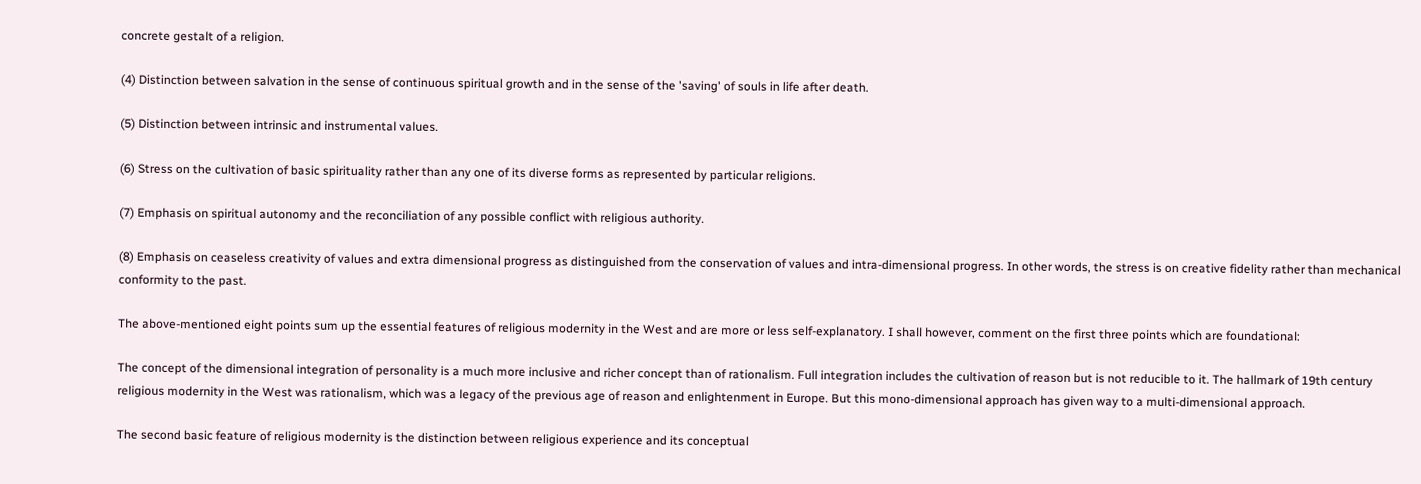concrete gestalt of a religion.

(4) Distinction between salvation in the sense of continuous spiritual growth and in the sense of the 'saving' of souls in life after death.

(5) Distinction between intrinsic and instrumental values.

(6) Stress on the cultivation of basic spirituality rather than any one of its diverse forms as represented by particular religions.

(7) Emphasis on spiritual autonomy and the reconciliation of any possible conflict with religious authority.

(8) Emphasis on ceaseless creativity of values and extra dimensional progress as distinguished from the conservation of values and intra-dimensional progress. In other words, the stress is on creative fidelity rather than mechanical conformity to the past.

The above-mentioned eight points sum up the essential features of religious modernity in the West and are more or less self-explanatory. I shall however, comment on the first three points which are foundational:

The concept of the dimensional integration of personality is a much more inclusive and richer concept than of rationalism. Full integration includes the cultivation of reason but is not reducible to it. The hallmark of 19th century religious modernity in the West was rationalism, which was a legacy of the previous age of reason and enlightenment in Europe. But this mono-dimensional approach has given way to a multi-dimensional approach.

The second basic feature of religious modernity is the distinction between religious experience and its conceptual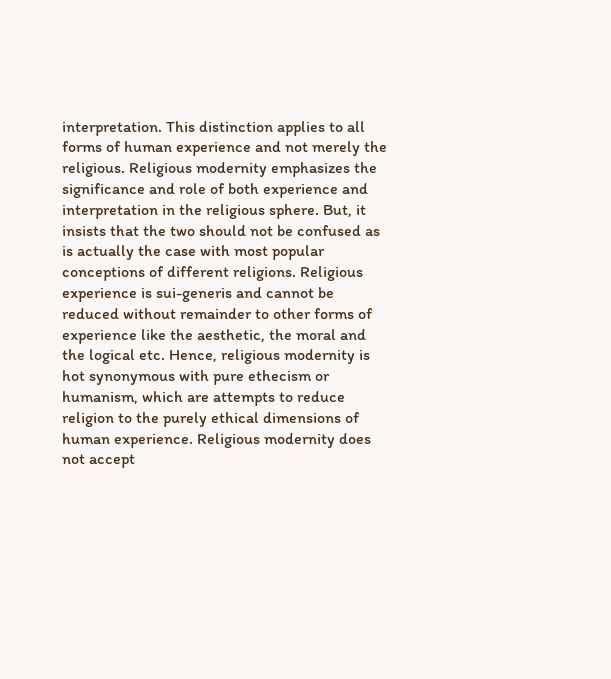interpretation. This distinction applies to all forms of human experience and not merely the religious. Religious modernity emphasizes the significance and role of both experience and interpretation in the religious sphere. But, it insists that the two should not be confused as is actually the case with most popular conceptions of different religions. Religious experience is sui-generis and cannot be reduced without remainder to other forms of experience like the aesthetic, the moral and the logical etc. Hence, religious modernity is hot synonymous with pure ethecism or humanism, which are attempts to reduce religion to the purely ethical dimensions of human experience. Religious modernity does not accept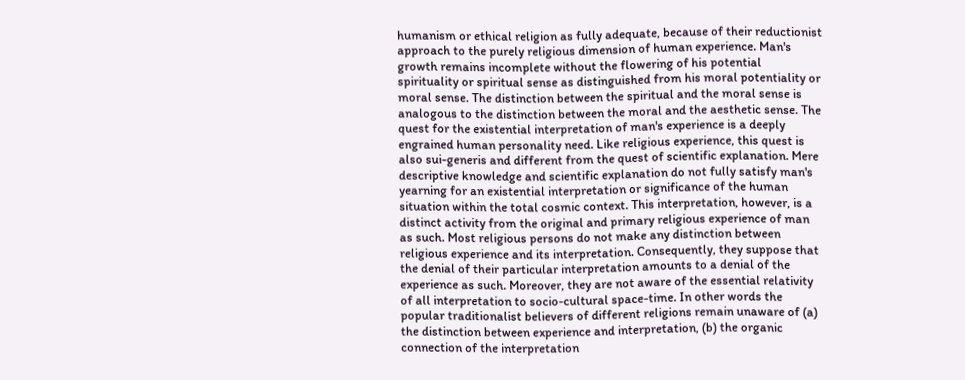humanism or ethical religion as fully adequate, because of their reductionist approach to the purely religious dimension of human experience. Man's growth remains incomplete without the flowering of his potential spirituality or spiritual sense as distinguished from his moral potentiality or moral sense. The distinction between the spiritual and the moral sense is analogous to the distinction between the moral and the aesthetic sense. The quest for the existential interpretation of man's experience is a deeply engrained human personality need. Like religious experience, this quest is also sui-generis and different from the quest of scientific explanation. Mere descriptive knowledge and scientific explanation do not fully satisfy man's yearning for an existential interpretation or significance of the human situation within the total cosmic context. This interpretation, however, is a distinct activity from the original and primary religious experience of man as such. Most religious persons do not make any distinction between religious experience and its interpretation. Consequently, they suppose that the denial of their particular interpretation amounts to a denial of the experience as such. Moreover, they are not aware of the essential relativity of all interpretation to socio-cultural space-time. In other words the popular traditionalist believers of different religions remain unaware of (a) the distinction between experience and interpretation, (b) the organic connection of the interpretation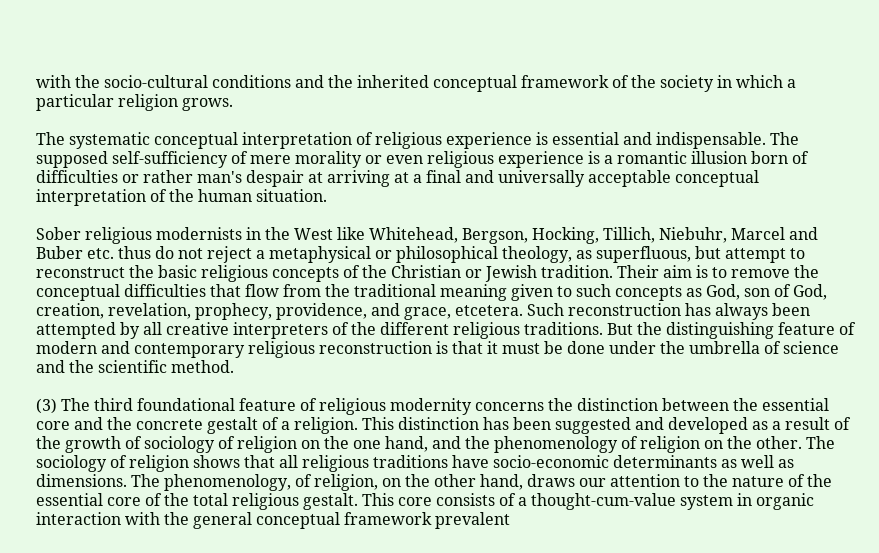with the socio-cultural conditions and the inherited conceptual framework of the society in which a particular religion grows.

The systematic conceptual interpretation of religious experience is essential and indispensable. The supposed self-sufficiency of mere morality or even religious experience is a romantic illusion born of difficulties or rather man's despair at arriving at a final and universally acceptable conceptual interpretation of the human situation.

Sober religious modernists in the West like Whitehead, Bergson, Hocking, Tillich, Niebuhr, Marcel and Buber etc. thus do not reject a metaphysical or philosophical theology, as superfluous, but attempt to reconstruct the basic religious concepts of the Christian or Jewish tradition. Their aim is to remove the conceptual difficulties that flow from the traditional meaning given to such concepts as God, son of God, creation, revelation, prophecy, providence, and grace, etcetera. Such reconstruction has always been attempted by all creative interpreters of the different religious traditions. But the distinguishing feature of modern and contemporary religious reconstruction is that it must be done under the umbrella of science and the scientific method.

(3) The third foundational feature of religious modernity concerns the distinction between the essential core and the concrete gestalt of a religion. This distinction has been suggested and developed as a result of the growth of sociology of religion on the one hand, and the phenomenology of religion on the other. The sociology of religion shows that all religious traditions have socio-economic determinants as well as dimensions. The phenomenology, of religion, on the other hand, draws our attention to the nature of the essential core of the total religious gestalt. This core consists of a thought-cum-value system in organic interaction with the general conceptual framework prevalent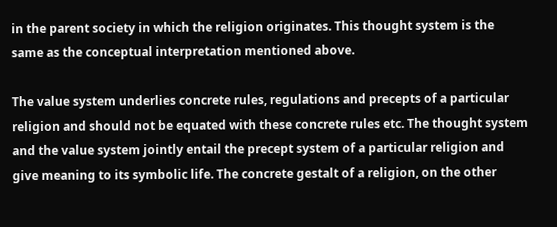in the parent society in which the religion originates. This thought system is the same as the conceptual interpretation mentioned above.

The value system underlies concrete rules, regulations and precepts of a particular religion and should not be equated with these concrete rules etc. The thought system and the value system jointly entail the precept system of a particular religion and give meaning to its symbolic life. The concrete gestalt of a religion, on the other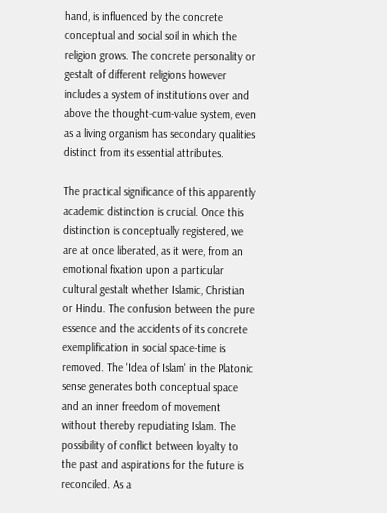hand, is influenced by the concrete conceptual and social soil in which the religion grows. The concrete personality or gestalt of different religions however includes a system of institutions over and above the thought-cum-value system, even as a living organism has secondary qualities distinct from its essential attributes.

The practical significance of this apparently academic distinction is crucial. Once this distinction is conceptually registered, we are at once liberated, as it were, from an emotional fixation upon a particular cultural gestalt whether Islamic, Christian or Hindu. The confusion between the pure essence and the accidents of its concrete exemplification in social space-time is removed. The 'Idea of Islam' in the Platonic sense generates both conceptual space and an inner freedom of movement without thereby repudiating Islam. The possibility of conflict between loyalty to the past and aspirations for the future is reconciled. As a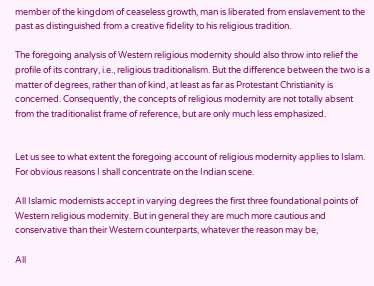member of the kingdom of ceaseless growth, man is liberated from enslavement to the past as distinguished from a creative fidelity to his religious tradition.

The foregoing analysis of Western religious modernity should also throw into relief the profile of its contrary, i.e., religious traditionalism. But the difference between the two is a matter of degrees, rather than of kind, at least as far as Protestant Christianity is concerned. Consequently, the concepts of religious modernity are not totally absent from the traditionalist frame of reference, but are only much less emphasized.


Let us see to what extent the foregoing account of religious modernity applies to Islam. For obvious reasons I shall concentrate on the Indian scene.

All Islamic modernists accept in varying degrees the first three foundational points of Western religious modernity. But in general they are much more cautious and conservative than their Western counterparts, whatever the reason may be,

All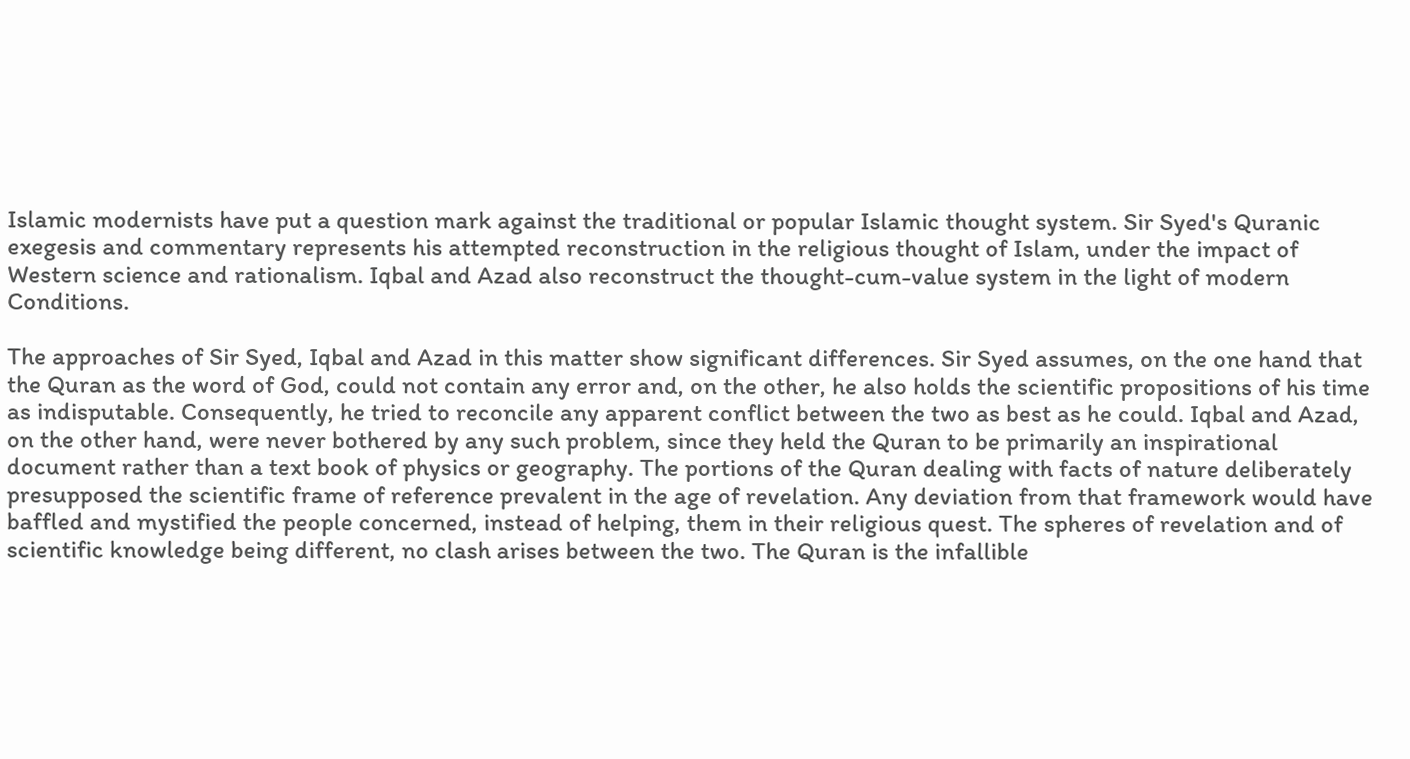Islamic modernists have put a question mark against the traditional or popular Islamic thought system. Sir Syed's Quranic exegesis and commentary represents his attempted reconstruction in the religious thought of Islam, under the impact of Western science and rationalism. Iqbal and Azad also reconstruct the thought-cum-value system in the light of modern Conditions.

The approaches of Sir Syed, Iqbal and Azad in this matter show significant differences. Sir Syed assumes, on the one hand that the Quran as the word of God, could not contain any error and, on the other, he also holds the scientific propositions of his time as indisputable. Consequently, he tried to reconcile any apparent conflict between the two as best as he could. Iqbal and Azad, on the other hand, were never bothered by any such problem, since they held the Quran to be primarily an inspirational document rather than a text book of physics or geography. The portions of the Quran dealing with facts of nature deliberately presupposed the scientific frame of reference prevalent in the age of revelation. Any deviation from that framework would have baffled and mystified the people concerned, instead of helping, them in their religious quest. The spheres of revelation and of scientific knowledge being different, no clash arises between the two. The Quran is the infallible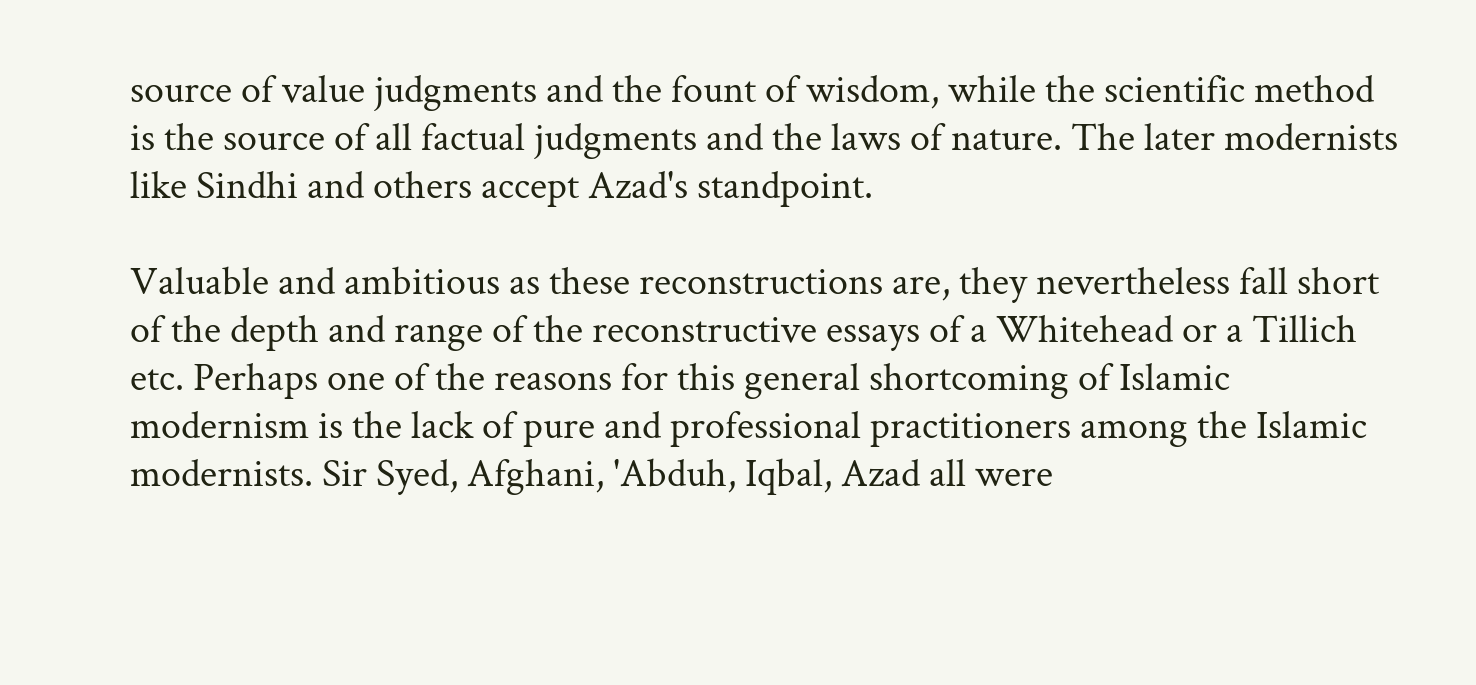source of value judgments and the fount of wisdom, while the scientific method is the source of all factual judgments and the laws of nature. The later modernists like Sindhi and others accept Azad's standpoint.

Valuable and ambitious as these reconstructions are, they nevertheless fall short of the depth and range of the reconstructive essays of a Whitehead or a Tillich etc. Perhaps one of the reasons for this general shortcoming of Islamic modernism is the lack of pure and professional practitioners among the Islamic modernists. Sir Syed, Afghani, 'Abduh, Iqbal, Azad all were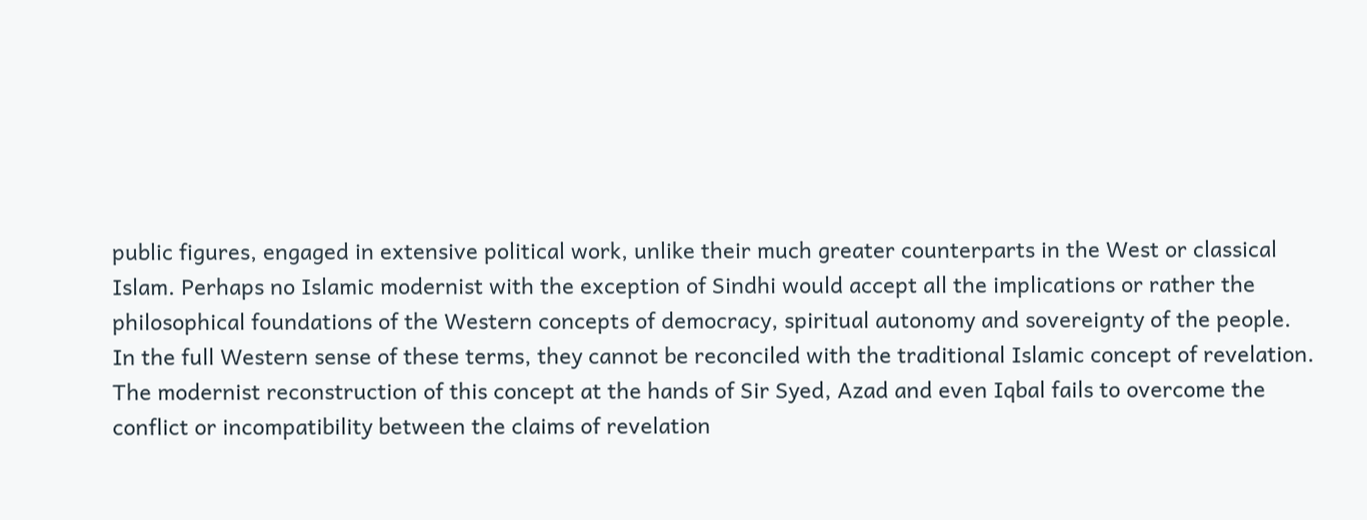public figures, engaged in extensive political work, unlike their much greater counterparts in the West or classical Islam. Perhaps no Islamic modernist with the exception of Sindhi would accept all the implications or rather the philosophical foundations of the Western concepts of democracy, spiritual autonomy and sovereignty of the people. In the full Western sense of these terms, they cannot be reconciled with the traditional Islamic concept of revelation. The modernist reconstruction of this concept at the hands of Sir Syed, Azad and even Iqbal fails to overcome the conflict or incompatibility between the claims of revelation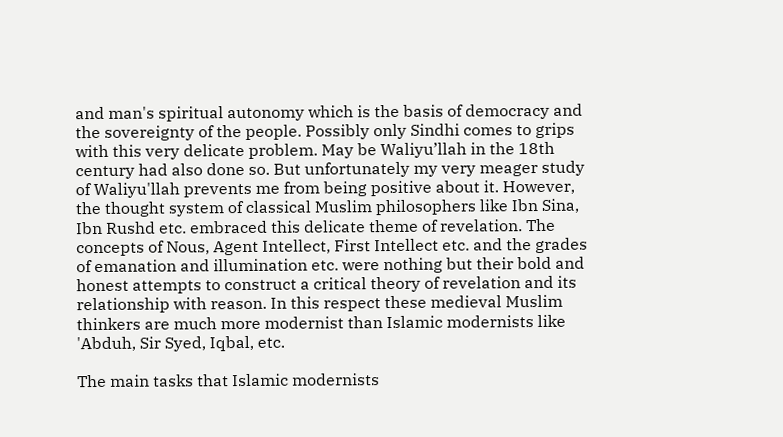and man's spiritual autonomy which is the basis of democracy and the sovereignty of the people. Possibly only Sindhi comes to grips with this very delicate problem. May be Waliyu’llah in the 18th century had also done so. But unfortunately my very meager study of Waliyu'llah prevents me from being positive about it. However, the thought system of classical Muslim philosophers like Ibn Sina, Ibn Rushd etc. embraced this delicate theme of revelation. The concepts of Nous, Agent Intellect, First Intellect etc. and the grades of emanation and illumination etc. were nothing but their bold and honest attempts to construct a critical theory of revelation and its relationship with reason. In this respect these medieval Muslim thinkers are much more modernist than Islamic modernists like 'Abduh, Sir Syed, Iqbal, etc.

The main tasks that Islamic modernists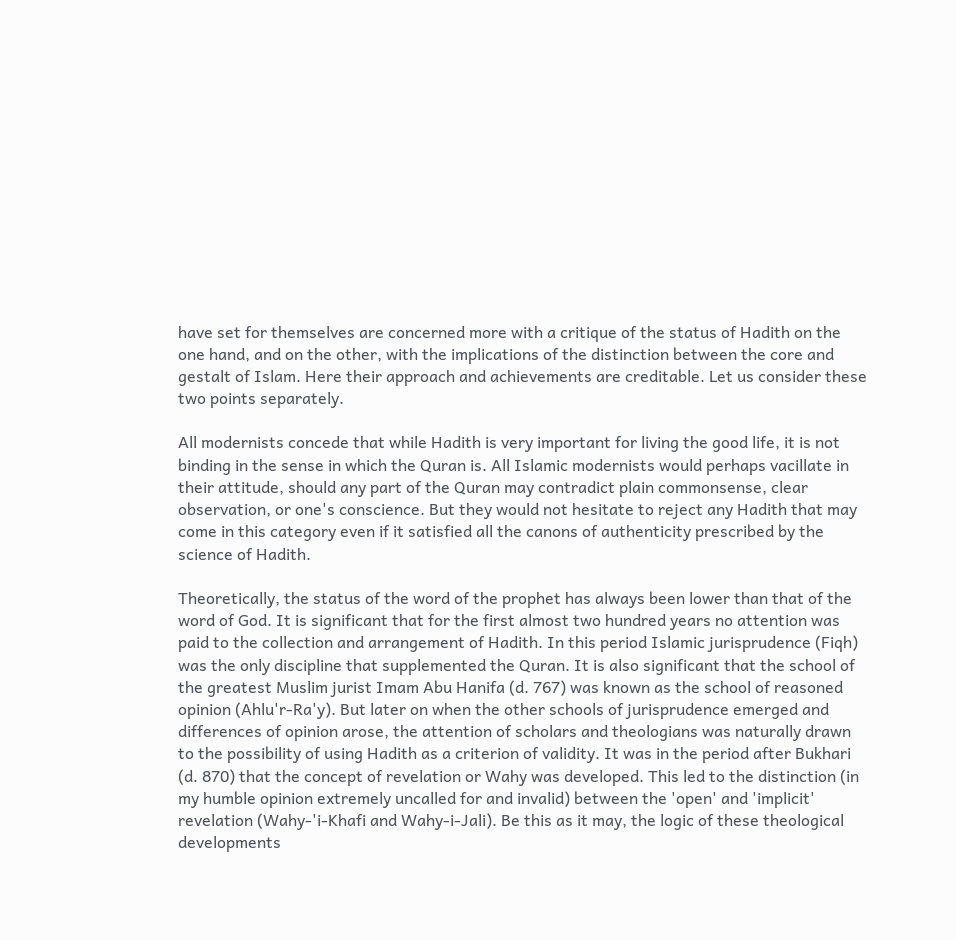have set for themselves are concerned more with a critique of the status of Hadith on the one hand, and on the other, with the implications of the distinction between the core and gestalt of Islam. Here their approach and achievements are creditable. Let us consider these two points separately.

All modernists concede that while Hadith is very important for living the good life, it is not binding in the sense in which the Quran is. All Islamic modernists would perhaps vacillate in their attitude, should any part of the Quran may contradict plain commonsense, clear observation, or one's conscience. But they would not hesitate to reject any Hadith that may come in this category even if it satisfied all the canons of authenticity prescribed by the science of Hadith.

Theoretically, the status of the word of the prophet has always been lower than that of the word of God. It is significant that for the first almost two hundred years no attention was paid to the collection and arrangement of Hadith. In this period Islamic jurisprudence (Fiqh) was the only discipline that supplemented the Quran. It is also significant that the school of the greatest Muslim jurist Imam Abu Hanifa (d. 767) was known as the school of reasoned opinion (Ahlu'r-Ra'y). But later on when the other schools of jurisprudence emerged and differences of opinion arose, the attention of scholars and theologians was naturally drawn to the possibility of using Hadith as a criterion of validity. It was in the period after Bukhari (d. 870) that the concept of revelation or Wahy was developed. This led to the distinction (in my humble opinion extremely uncalled for and invalid) between the 'open' and 'implicit' revelation (Wahy-'i-Khafi and Wahy-i-Jali). Be this as it may, the logic of these theological developments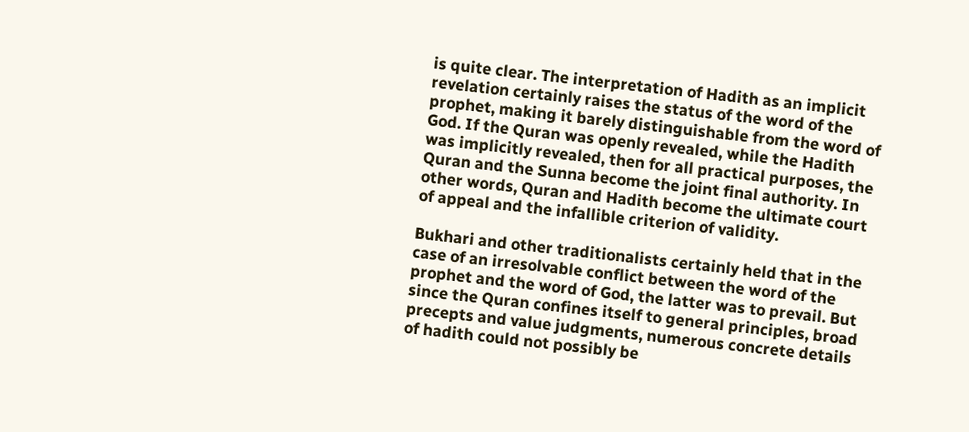is quite clear. The interpretation of Hadith as an implicit revelation certainly raises the status of the word of the prophet, making it barely distinguishable from the word of God. If the Quran was openly revealed, while the Hadith was implicitly revealed, then for all practical purposes, the Quran and the Sunna become the joint final authority. In other words, Quran and Hadith become the ultimate court of appeal and the infallible criterion of validity.

Bukhari and other traditionalists certainly held that in the case of an irresolvable conflict between the word of the prophet and the word of God, the latter was to prevail. But since the Quran confines itself to general principles, broad precepts and value judgments, numerous concrete details of hadith could not possibly be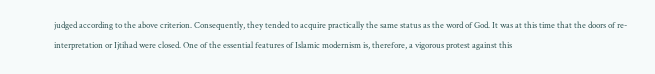judged according to the above criterion. Consequently, they tended to acquire practically the same status as the word of God. It was at this time that the doors of re-interpretation or Ijtihad were closed. One of the essential features of Islamic modernism is, therefore, a vigorous protest against this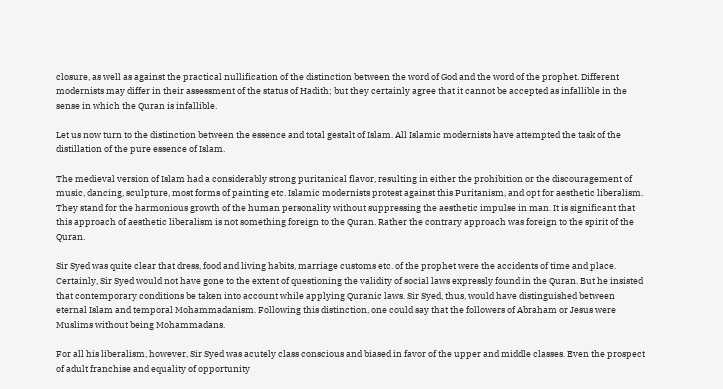closure, as well as against the practical nullification of the distinction between the word of God and the word of the prophet. Different modernists may differ in their assessment of the status of Hadith; but they certainly agree that it cannot be accepted as infallible in the sense in which the Quran is infallible.

Let us now turn to the distinction between the essence and total gestalt of Islam. All Islamic modernists have attempted the task of the distillation of the pure essence of Islam.

The medieval version of Islam had a considerably strong puritanical flavor, resulting in either the prohibition or the discouragement of music, dancing, sculpture, most forms of painting etc. Islamic modernists protest against this Puritanism, and opt for aesthetic liberalism. They stand for the harmonious growth of the human personality without suppressing the aesthetic impulse in man. It is significant that this approach of aesthetic liberalism is not something foreign to the Quran. Rather the contrary approach was foreign to the spirit of the Quran.

Sir Syed was quite clear that dress, food and living habits, marriage customs etc. of the prophet were the accidents of time and place. Certainly, Sir Syed would not have gone to the extent of questioning the validity of social laws expressly found in the Quran. But he insisted that contemporary conditions be taken into account while applying Quranic laws. Sir Syed, thus, would have distinguished between eternal Islam and temporal Mohammadanism. Following this distinction, one could say that the followers of Abraham or Jesus were Muslims without being Mohammadans.

For all his liberalism, however, Sir Syed was acutely class conscious and biased in favor of the upper and middle classes. Even the prospect of adult franchise and equality of opportunity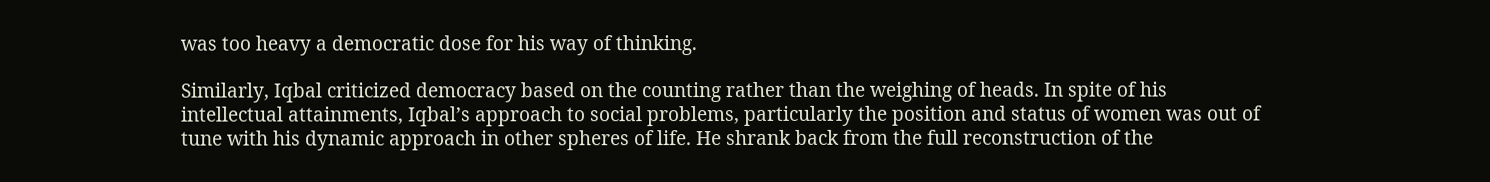was too heavy a democratic dose for his way of thinking.

Similarly, Iqbal criticized democracy based on the counting rather than the weighing of heads. In spite of his intellectual attainments, Iqbal’s approach to social problems, particularly the position and status of women was out of tune with his dynamic approach in other spheres of life. He shrank back from the full reconstruction of the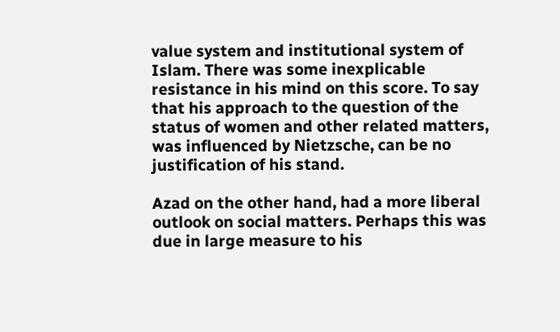value system and institutional system of Islam. There was some inexplicable resistance in his mind on this score. To say that his approach to the question of the status of women and other related matters, was influenced by Nietzsche, can be no justification of his stand.

Azad on the other hand, had a more liberal outlook on social matters. Perhaps this was due in large measure to his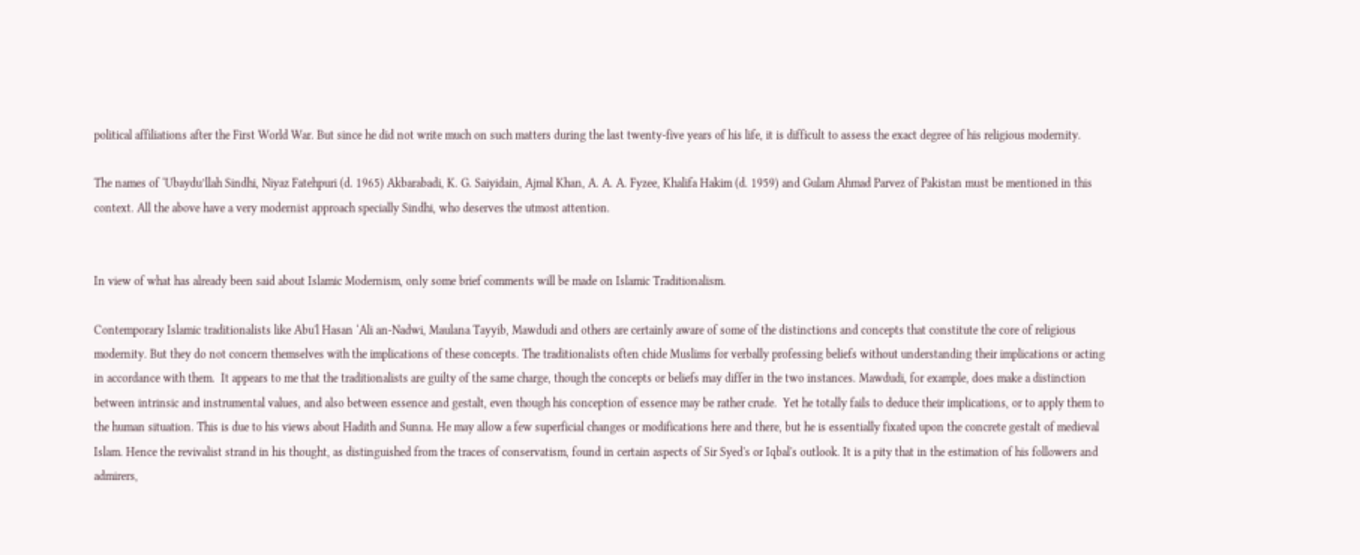political affiliations after the First World War. But since he did not write much on such matters during the last twenty-five years of his life, it is difficult to assess the exact degree of his religious modernity.

The names of ‘Ubaydu’llah Sindhi, Niyaz Fatehpuri (d. 1965) Akbarabadi, K. G. Saiyidain, Ajmal Khan, A. A. A. Fyzee, Khalifa Hakim (d. 1959) and Gulam Ahmad Parvez of Pakistan must be mentioned in this context. All the above have a very modernist approach specially Sindhi, who deserves the utmost attention.


In view of what has already been said about Islamic Modernism, only some brief comments will be made on Islamic Traditionalism.

Contemporary Islamic traditionalists like Abu'l Hasan ‘Ali an-Nadwi, Maulana Tayyib, Mawdudi and others are certainly aware of some of the distinctions and concepts that constitute the core of religious modernity. But they do not concern themselves with the implications of these concepts. The traditionalists often chide Muslims for verbally professing beliefs without understanding their implications or acting in accordance with them.  It appears to me that the traditionalists are guilty of the same charge, though the concepts or beliefs may differ in the two instances. Mawdudi, for example, does make a distinction between intrinsic and instrumental values, and also between essence and gestalt, even though his conception of essence may be rather crude.  Yet he totally fails to deduce their implications, or to apply them to the human situation. This is due to his views about Hadith and Sunna. He may allow a few superficial changes or modifications here and there, but he is essentially fixated upon the concrete gestalt of medieval Islam. Hence the revivalist strand in his thought, as distinguished from the traces of conservatism, found in certain aspects of Sir Syed's or Iqbal's outlook. It is a pity that in the estimation of his followers and admirers,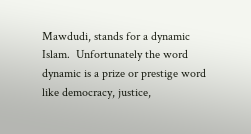Mawdudi, stands for a dynamic Islam.  Unfortunately the word dynamic is a prize or prestige word like democracy, justice,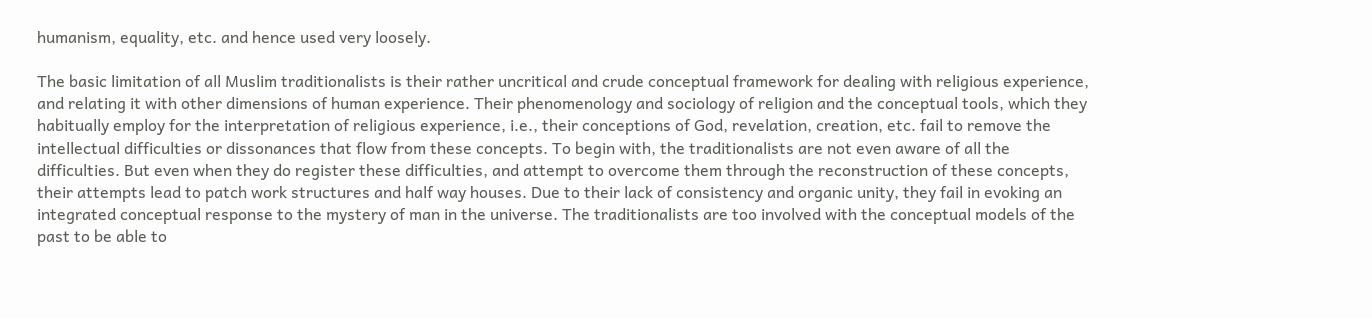humanism, equality, etc. and hence used very loosely.

The basic limitation of all Muslim traditionalists is their rather uncritical and crude conceptual framework for dealing with religious experience, and relating it with other dimensions of human experience. Their phenomenology and sociology of religion and the conceptual tools, which they habitually employ for the interpretation of religious experience, i.e., their conceptions of God, revelation, creation, etc. fail to remove the intellectual difficulties or dissonances that flow from these concepts. To begin with, the traditionalists are not even aware of all the difficulties. But even when they do register these difficulties, and attempt to overcome them through the reconstruction of these concepts, their attempts lead to patch work structures and half way houses. Due to their lack of consistency and organic unity, they fail in evoking an integrated conceptual response to the mystery of man in the universe. The traditionalists are too involved with the conceptual models of the past to be able to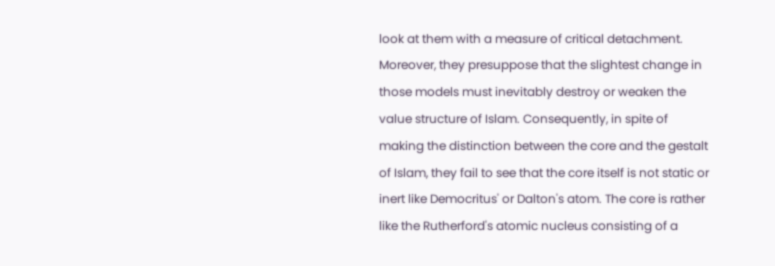look at them with a measure of critical detachment. Moreover, they presuppose that the slightest change in those models must inevitably destroy or weaken the value structure of Islam. Consequently, in spite of making the distinction between the core and the gestalt of Islam, they fail to see that the core itself is not static or inert like Democritus' or Dalton's atom. The core is rather like the Rutherford's atomic nucleus consisting of a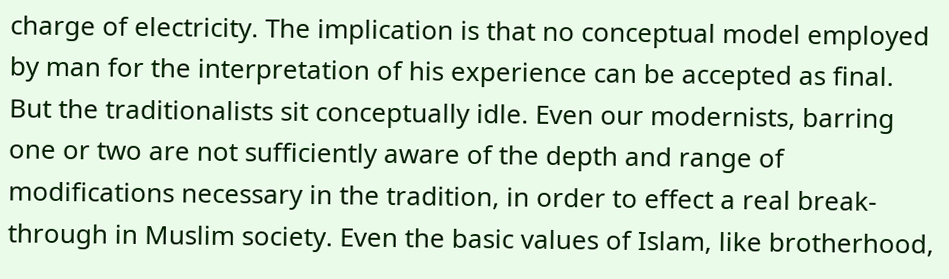charge of electricity. The implication is that no conceptual model employed by man for the interpretation of his experience can be accepted as final.  But the traditionalists sit conceptually idle. Even our modernists, barring one or two are not sufficiently aware of the depth and range of modifications necessary in the tradition, in order to effect a real break-through in Muslim society. Even the basic values of Islam, like brotherhood,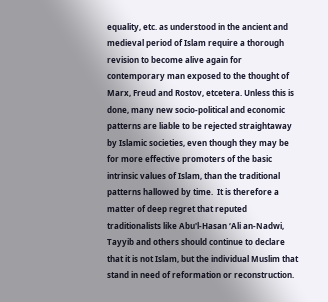equality, etc. as understood in the ancient and medieval period of Islam require a thorough revision to become alive again for contemporary man exposed to the thought of Marx, Freud and Rostov, etcetera. Unless this is done, many new socio-political and economic patterns are liable to be rejected straightaway by Islamic societies, even though they may be for more effective promoters of the basic intrinsic values of Islam, than the traditional patterns hallowed by time.  It is therefore a matter of deep regret that reputed traditionalists like Abu'l-Hasan ‘Ali an-Nadwi, Tayyib and others should continue to declare that it is not Islam, but the individual Muslim that stand in need of reformation or reconstruction.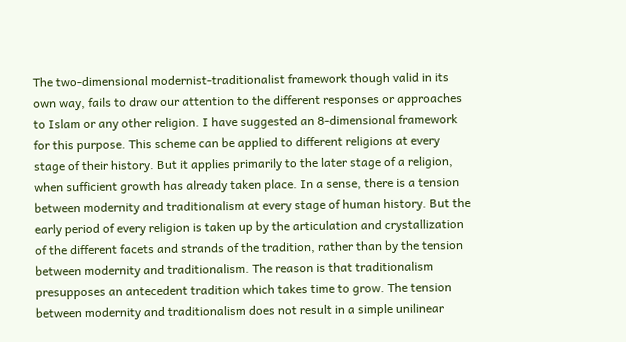The two-dimensional modernist-traditionalist framework though valid in its own way, fails to draw our attention to the different responses or approaches to Islam or any other religion. I have suggested an 8-dimensional framework for this purpose. This scheme can be applied to different religions at every stage of their history. But it applies primarily to the later stage of a religion, when sufficient growth has already taken place. In a sense, there is a tension between modernity and traditionalism at every stage of human history. But the early period of every religion is taken up by the articulation and crystallization of the different facets and strands of the tradition, rather than by the tension between modernity and traditionalism. The reason is that traditionalism presupposes an antecedent tradition which takes time to grow. The tension between modernity and traditionalism does not result in a simple unilinear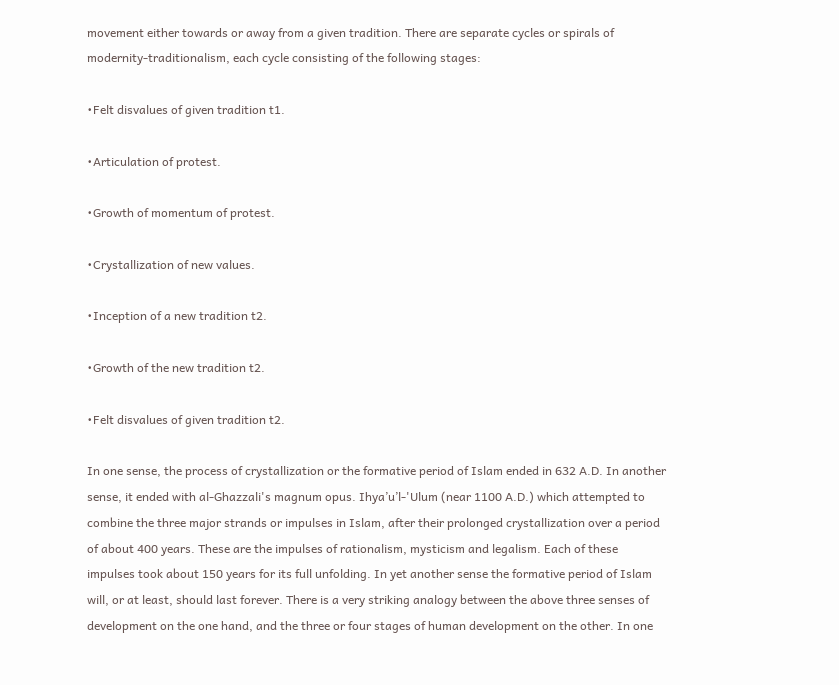movement either towards or away from a given tradition. There are separate cycles or spirals of modernity-traditionalism, each cycle consisting of the following stages:

•Felt disvalues of given tradition t1.

•Articulation of protest.

•Growth of momentum of protest.

•Crystallization of new values.

•Inception of a new tradition t2.

•Growth of the new tradition t2.

•Felt disvalues of given tradition t2.

In one sense, the process of crystallization or the formative period of Islam ended in 632 A.D. In another sense, it ended with al-Ghazzali's magnum opus. Ihya’u’l-'Ulum (near 1100 A.D.) which attempted to combine the three major strands or impulses in Islam, after their prolonged crystallization over a period of about 400 years. These are the impulses of rationalism, mysticism and legalism. Each of these impulses took about 150 years for its full unfolding. In yet another sense the formative period of Islam will, or at least, should last forever. There is a very striking analogy between the above three senses of development on the one hand, and the three or four stages of human development on the other. In one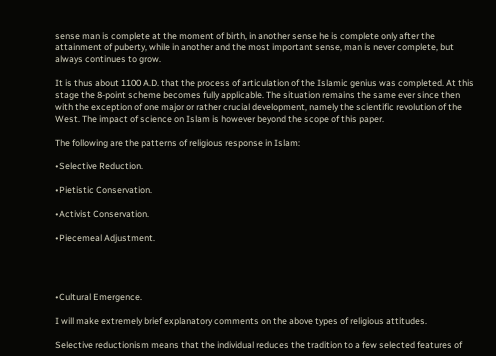sense man is complete at the moment of birth, in another sense he is complete only after the attainment of puberty, while in another and the most important sense, man is never complete, but always continues to grow.

It is thus about 1100 A.D. that the process of articulation of the Islamic genius was completed. At this stage the 8-point scheme becomes fully applicable. The situation remains the same ever since then with the exception of one major or rather crucial development, namely the scientific revolution of the West. The impact of science on Islam is however beyond the scope of this paper.

The following are the patterns of religious response in Islam:

•Selective Reduction.

•Pietistic Conservation.

•Activist Conservation.

•Piecemeal Adjustment.




•Cultural Emergence.

I will make extremely brief explanatory comments on the above types of religious attitudes.

Selective reductionism means that the individual reduces the tradition to a few selected features of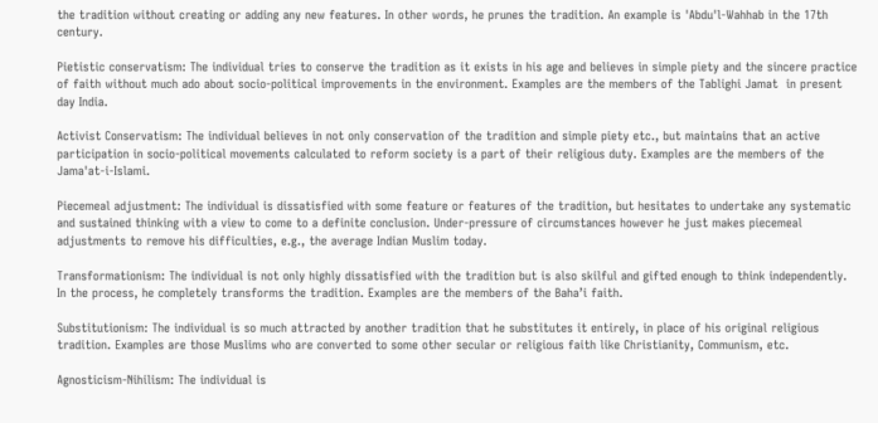the tradition without creating or adding any new features. In other words, he prunes the tradition. An example is 'Abdu'l-Wahhab in the 17th century.

Pietistic conservatism: The individual tries to conserve the tradition as it exists in his age and believes in simple piety and the sincere practice of faith without much ado about socio-political improvements in the environment. Examples are the members of the Tablighi Jamat  in present day India.

Activist Conservatism: The individual believes in not only conservation of the tradition and simple piety etc., but maintains that an active participation in socio-political movements calculated to reform society is a part of their religious duty. Examples are the members of the Jama'at-i-Islami.

Piecemeal adjustment: The individual is dissatisfied with some feature or features of the tradition, but hesitates to undertake any systematic and sustained thinking with a view to come to a definite conclusion. Under-pressure of circumstances however he just makes piecemeal adjustments to remove his difficulties, e.g., the average Indian Muslim today.

Transformationism: The individual is not only highly dissatisfied with the tradition but is also skilful and gifted enough to think independently. In the process, he completely transforms the tradition. Examples are the members of the Baha’i faith.

Substitutionism: The individual is so much attracted by another tradition that he substitutes it entirely, in place of his original religious tradition. Examples are those Muslims who are converted to some other secular or religious faith like Christianity, Communism, etc.

Agnosticism-Nihilism: The individual is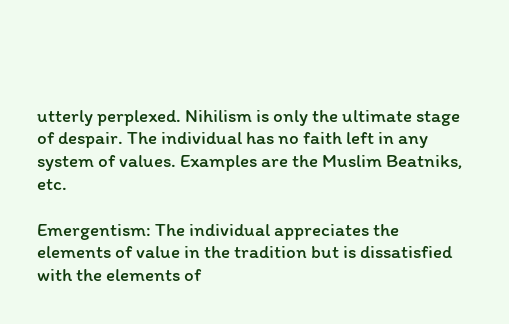utterly perplexed. Nihilism is only the ultimate stage of despair. The individual has no faith left in any system of values. Examples are the Muslim Beatniks, etc.

Emergentism: The individual appreciates the elements of value in the tradition but is dissatisfied with the elements of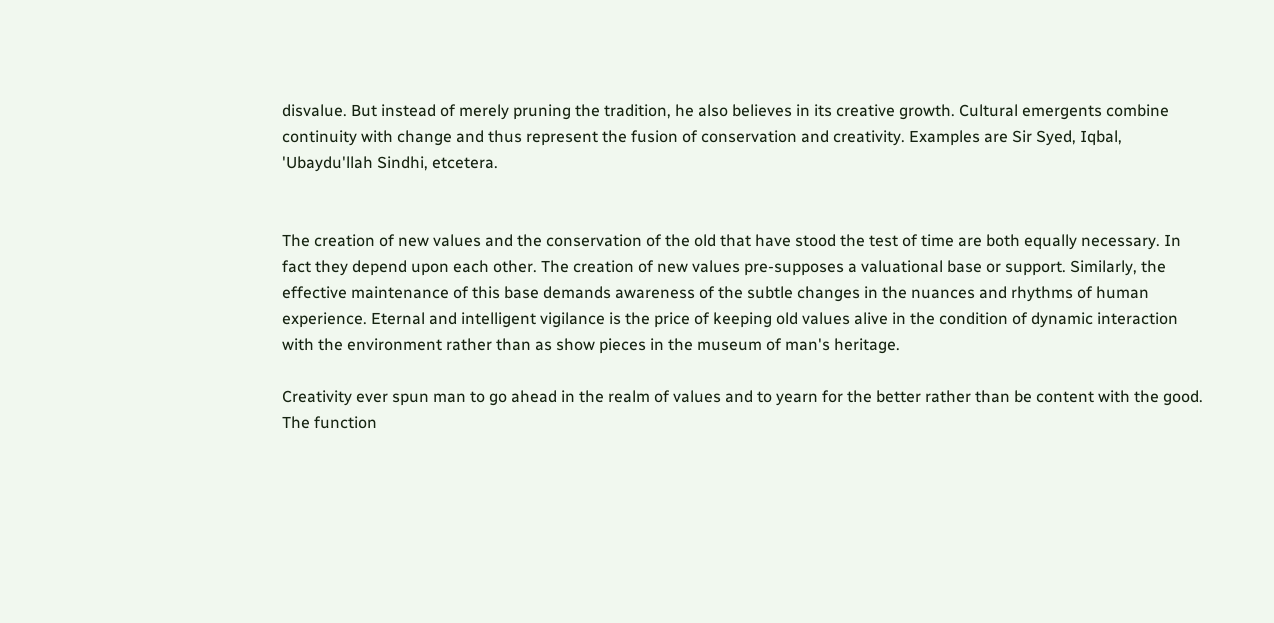disvalue. But instead of merely pruning the tradition, he also believes in its creative growth. Cultural emergents combine continuity with change and thus represent the fusion of conservation and creativity. Examples are Sir Syed, Iqbal, 'Ubaydu'llah Sindhi, etcetera.


The creation of new values and the conservation of the old that have stood the test of time are both equally necessary. In fact they depend upon each other. The creation of new values pre-supposes a valuational base or support. Similarly, the effective maintenance of this base demands awareness of the subtle changes in the nuances and rhythms of human experience. Eternal and intelligent vigilance is the price of keeping old values alive in the condition of dynamic interaction with the environment rather than as show pieces in the museum of man's heritage.

Creativity ever spun man to go ahead in the realm of values and to yearn for the better rather than be content with the good. The function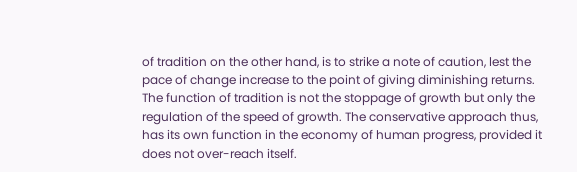of tradition on the other hand, is to strike a note of caution, lest the pace of change increase to the point of giving diminishing returns. The function of tradition is not the stoppage of growth but only the regulation of the speed of growth. The conservative approach thus, has its own function in the economy of human progress, provided it does not over-reach itself.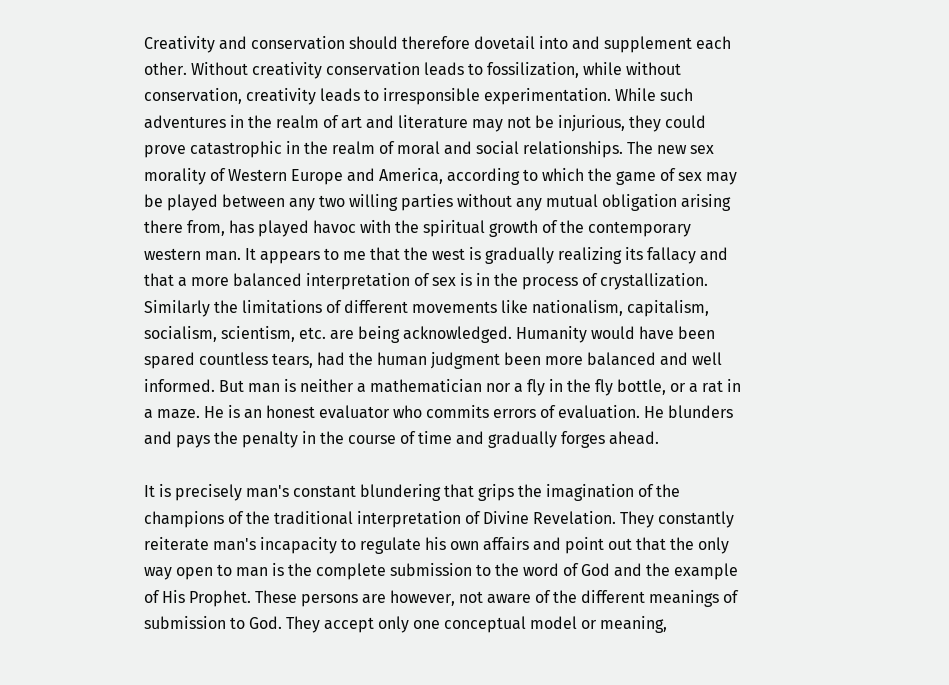Creativity and conservation should therefore dovetail into and supplement each other. Without creativity conservation leads to fossilization, while without conservation, creativity leads to irresponsible experimentation. While such adventures in the realm of art and literature may not be injurious, they could prove catastrophic in the realm of moral and social relationships. The new sex morality of Western Europe and America, according to which the game of sex may be played between any two willing parties without any mutual obligation arising there from, has played havoc with the spiritual growth of the contemporary western man. It appears to me that the west is gradually realizing its fallacy and that a more balanced interpretation of sex is in the process of crystallization. Similarly the limitations of different movements like nationalism, capitalism, socialism, scientism, etc. are being acknowledged. Humanity would have been spared countless tears, had the human judgment been more balanced and well informed. But man is neither a mathematician nor a fly in the fly bottle, or a rat in a maze. He is an honest evaluator who commits errors of evaluation. He blunders and pays the penalty in the course of time and gradually forges ahead.

It is precisely man's constant blundering that grips the imagination of the champions of the traditional interpretation of Divine Revelation. They constantly reiterate man's incapacity to regulate his own affairs and point out that the only way open to man is the complete submission to the word of God and the example of His Prophet. These persons are however, not aware of the different meanings of submission to God. They accept only one conceptual model or meaning,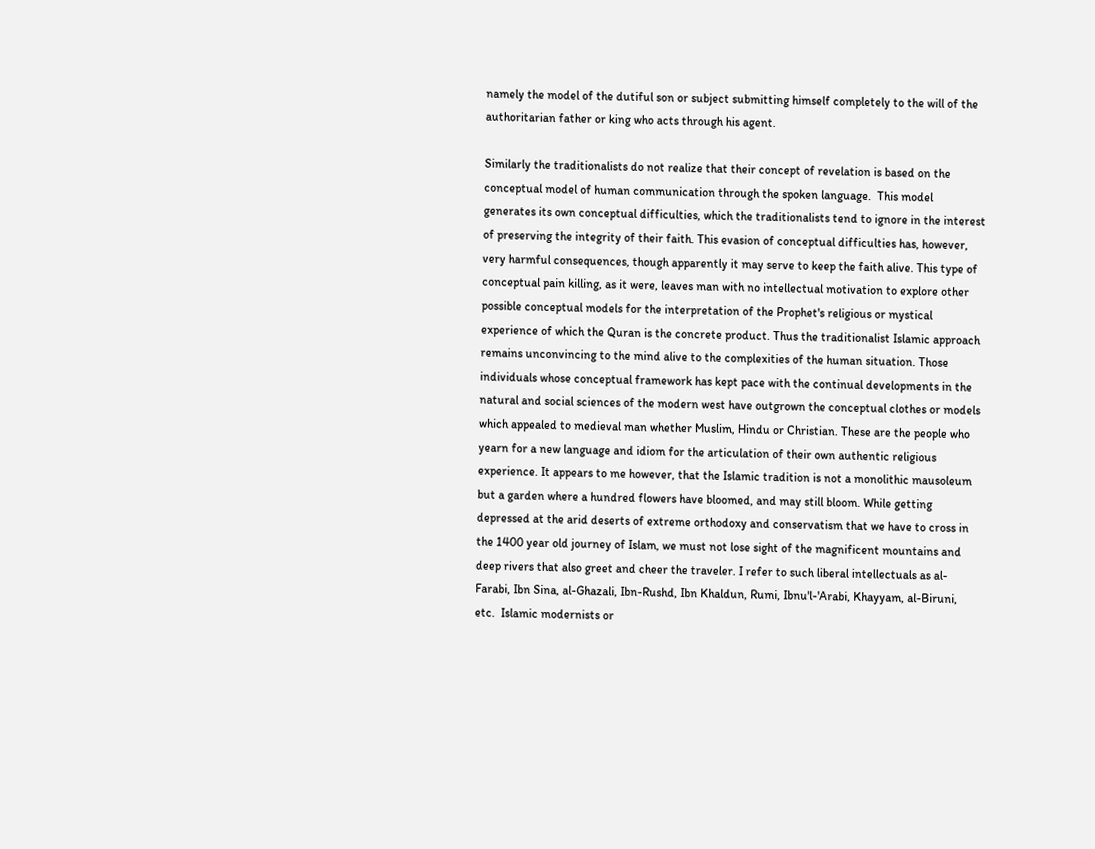namely the model of the dutiful son or subject submitting himself completely to the will of the authoritarian father or king who acts through his agent.

Similarly the traditionalists do not realize that their concept of revelation is based on the conceptual model of human communication through the spoken language.  This model generates its own conceptual difficulties, which the traditionalists tend to ignore in the interest of preserving the integrity of their faith. This evasion of conceptual difficulties has, however, very harmful consequences, though apparently it may serve to keep the faith alive. This type of conceptual pain killing, as it were, leaves man with no intellectual motivation to explore other possible conceptual models for the interpretation of the Prophet's religious or mystical experience of which the Quran is the concrete product. Thus the traditionalist Islamic approach remains unconvincing to the mind alive to the complexities of the human situation. Those individuals whose conceptual framework has kept pace with the continual developments in the natural and social sciences of the modern west have outgrown the conceptual clothes or models which appealed to medieval man whether Muslim, Hindu or Christian. These are the people who yearn for a new language and idiom for the articulation of their own authentic religious experience. It appears to me however, that the Islamic tradition is not a monolithic mausoleum but a garden where a hundred flowers have bloomed, and may still bloom. While getting depressed at the arid deserts of extreme orthodoxy and conservatism that we have to cross in the 1400 year old journey of Islam, we must not lose sight of the magnificent mountains and deep rivers that also greet and cheer the traveler. I refer to such liberal intellectuals as al-Farabi, Ibn Sina, al-Ghazali, Ibn-Rushd, Ibn Khaldun, Rumi, Ibnu'l-'Arabi, Khayyam, al-Biruni, etc.  Islamic modernists or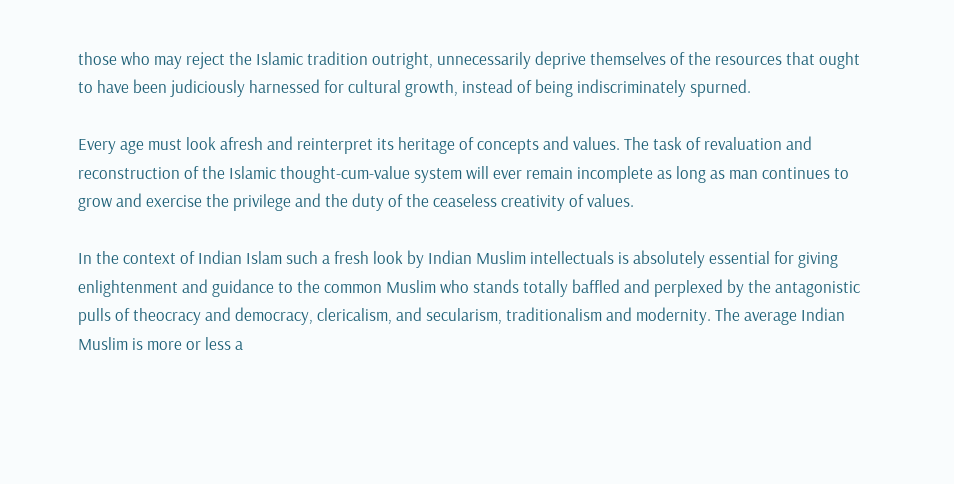those who may reject the Islamic tradition outright, unnecessarily deprive themselves of the resources that ought to have been judiciously harnessed for cultural growth, instead of being indiscriminately spurned.

Every age must look afresh and reinterpret its heritage of concepts and values. The task of revaluation and reconstruction of the Islamic thought-cum-value system will ever remain incomplete as long as man continues to grow and exercise the privilege and the duty of the ceaseless creativity of values.

In the context of Indian Islam such a fresh look by Indian Muslim intellectuals is absolutely essential for giving enlightenment and guidance to the common Muslim who stands totally baffled and perplexed by the antagonistic pulls of theocracy and democracy, clericalism, and secularism, traditionalism and modernity. The average Indian Muslim is more or less a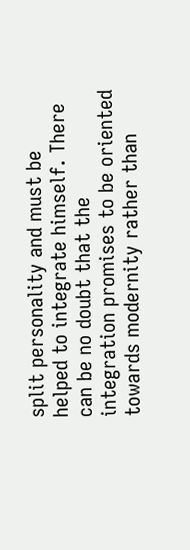split personality and must be helped to integrate himself. There can be no doubt that the integration promises to be oriented towards modernity rather than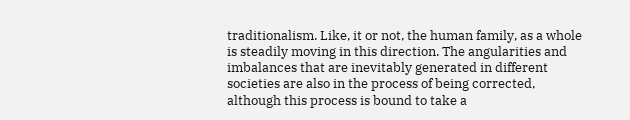traditionalism. Like, it or not, the human family, as a whole is steadily moving in this direction. The angularities and imbalances that are inevitably generated in different societies are also in the process of being corrected, although this process is bound to take a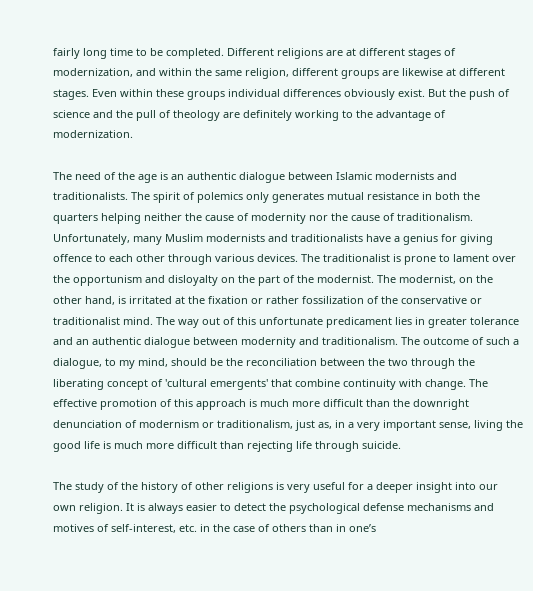fairly long time to be completed. Different religions are at different stages of modernization, and within the same religion, different groups are likewise at different stages. Even within these groups individual differences obviously exist. But the push of science and the pull of theology are definitely working to the advantage of modernization.

The need of the age is an authentic dialogue between Islamic modernists and traditionalists. The spirit of polemics only generates mutual resistance in both the quarters helping neither the cause of modernity nor the cause of traditionalism. Unfortunately, many Muslim modernists and traditionalists have a genius for giving offence to each other through various devices. The traditionalist is prone to lament over the opportunism and disloyalty on the part of the modernist. The modernist, on the other hand, is irritated at the fixation or rather fossilization of the conservative or traditionalist mind. The way out of this unfortunate predicament lies in greater tolerance and an authentic dialogue between modernity and traditionalism. The outcome of such a dialogue, to my mind, should be the reconciliation between the two through the liberating concept of 'cultural emergents' that combine continuity with change. The effective promotion of this approach is much more difficult than the downright denunciation of modernism or traditionalism, just as, in a very important sense, living the good life is much more difficult than rejecting life through suicide.

The study of the history of other religions is very useful for a deeper insight into our own religion. It is always easier to detect the psychological defense mechanisms and motives of self-interest, etc. in the case of others than in one’s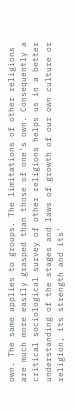own. The same applies to groups. The limitations of other religions are much more easily grasped than those of one's own. Consequently a critical sociological survey of other religions helps us in a better understanding of the stages and laws of growth of our own culture or religion, its strength and its'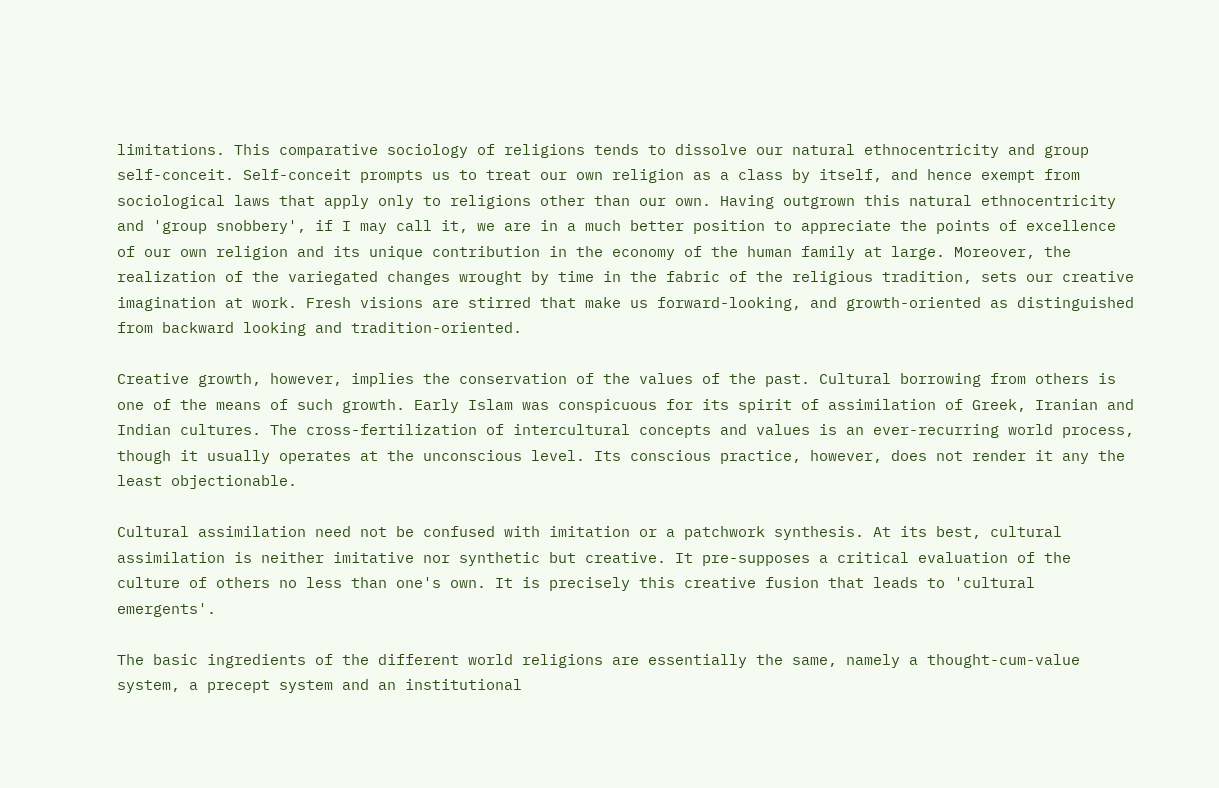limitations. This comparative sociology of religions tends to dissolve our natural ethnocentricity and group self-conceit. Self-conceit prompts us to treat our own religion as a class by itself, and hence exempt from sociological laws that apply only to religions other than our own. Having outgrown this natural ethnocentricity and 'group snobbery', if I may call it, we are in a much better position to appreciate the points of excellence of our own religion and its unique contribution in the economy of the human family at large. Moreover, the realization of the variegated changes wrought by time in the fabric of the religious tradition, sets our creative imagination at work. Fresh visions are stirred that make us forward-looking, and growth-oriented as distinguished from backward looking and tradition-oriented.

Creative growth, however, implies the conservation of the values of the past. Cultural borrowing from others is one of the means of such growth. Early Islam was conspicuous for its spirit of assimilation of Greek, Iranian and Indian cultures. The cross-fertilization of intercultural concepts and values is an ever-recurring world process, though it usually operates at the unconscious level. Its conscious practice, however, does not render it any the least objectionable.

Cultural assimilation need not be confused with imitation or a patchwork synthesis. At its best, cultural assimilation is neither imitative nor synthetic but creative. It pre-supposes a critical evaluation of the culture of others no less than one's own. It is precisely this creative fusion that leads to 'cultural emergents'.

The basic ingredients of the different world religions are essentially the same, namely a thought-cum-value system, a precept system and an institutional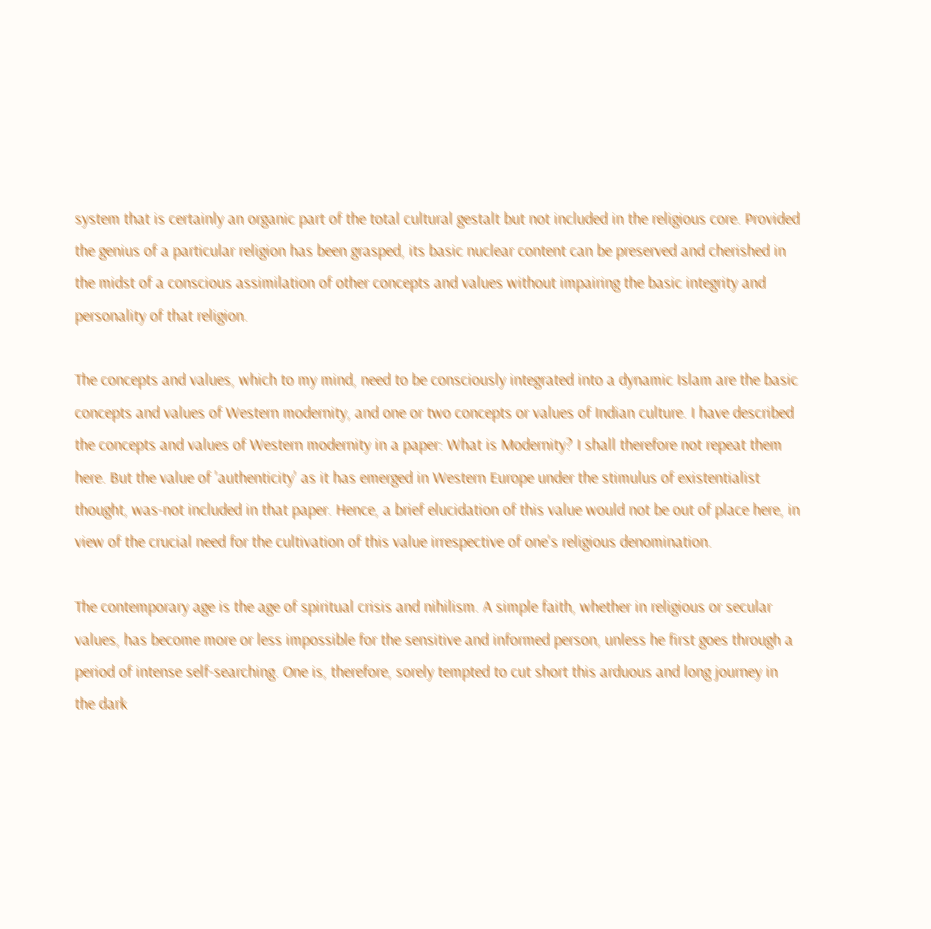system that is certainly an organic part of the total cultural gestalt but not included in the religious core. Provided the genius of a particular religion has been grasped, its basic nuclear content can be preserved and cherished in the midst of a conscious assimilation of other concepts and values without impairing the basic integrity and personality of that religion.

The concepts and values, which to my mind, need to be consciously integrated into a dynamic Islam are the basic concepts and values of Western modernity, and one or two concepts or values of Indian culture. I have described the concepts and values of Western modernity in a paper: What is Modernity? I shall therefore not repeat them here. But the value of 'authenticity' as it has emerged in Western Europe under the stimulus of existentialist thought, was-not included in that paper. Hence, a brief elucidation of this value would not be out of place here, in view of the crucial need for the cultivation of this value irrespective of one's religious denomination.

The contemporary age is the age of spiritual crisis and nihilism. A simple faith, whether in religious or secular values, has become more or less impossible for the sensitive and informed person, unless he first goes through a period of intense self-searching. One is, therefore, sorely tempted to cut short this arduous and long journey in the dark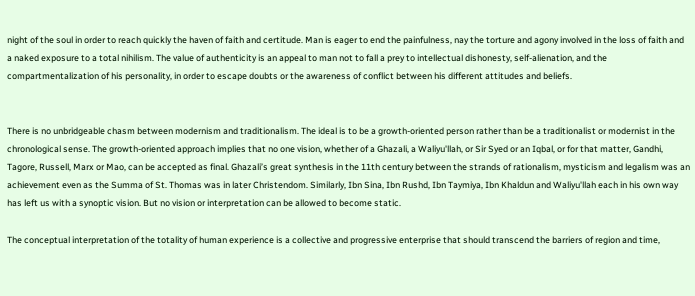night of the soul in order to reach quickly the haven of faith and certitude. Man is eager to end the painfulness, nay the torture and agony involved in the loss of faith and a naked exposure to a total nihilism. The value of authenticity is an appeal to man not to fall a prey to intellectual dishonesty, self-alienation, and the compartmentalization of his personality, in order to escape doubts or the awareness of conflict between his different attitudes and beliefs.


There is no unbridgeable chasm between modernism and traditionalism. The ideal is to be a growth-oriented person rather than be a traditionalist or modernist in the chronological sense. The growth-oriented approach implies that no one vision, whether of a Ghazali, a Waliyu'llah, or Sir Syed or an Iqbal, or for that matter, Gandhi, Tagore, Russell, Marx or Mao, can be accepted as final. Ghazali’s great synthesis in the 11th century between the strands of rationalism, mysticism and legalism was an achievement even as the Summa of St. Thomas was in later Christendom. Similarly, Ibn Sina, Ibn Rushd, Ibn Taymiya, Ibn Khaldun and Waliyu'llah each in his own way has left us with a synoptic vision. But no vision or interpretation can be allowed to become static.

The conceptual interpretation of the totality of human experience is a collective and progressive enterprise that should transcend the barriers of region and time,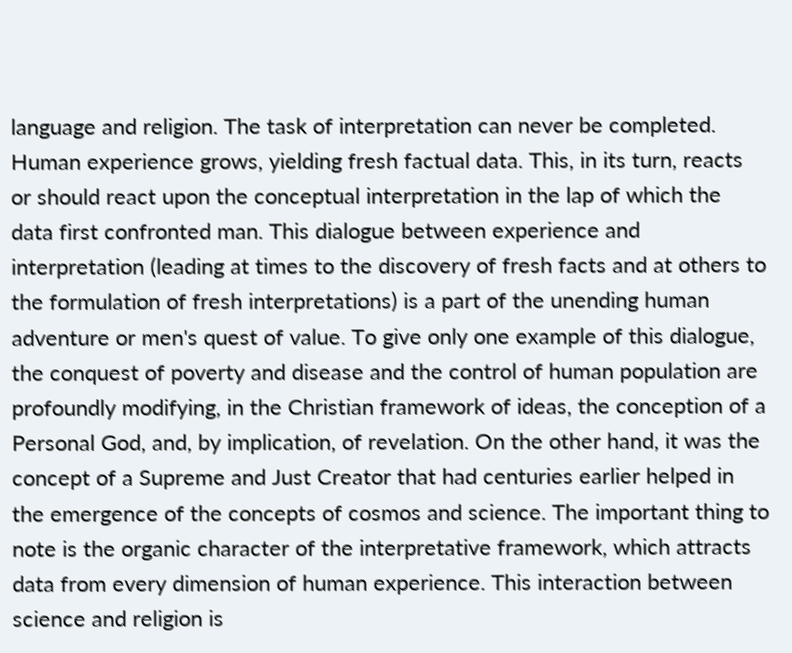language and religion. The task of interpretation can never be completed. Human experience grows, yielding fresh factual data. This, in its turn, reacts or should react upon the conceptual interpretation in the lap of which the data first confronted man. This dialogue between experience and interpretation (leading at times to the discovery of fresh facts and at others to the formulation of fresh interpretations) is a part of the unending human adventure or men's quest of value. To give only one example of this dialogue, the conquest of poverty and disease and the control of human population are profoundly modifying, in the Christian framework of ideas, the conception of a Personal God, and, by implication, of revelation. On the other hand, it was the concept of a Supreme and Just Creator that had centuries earlier helped in the emergence of the concepts of cosmos and science. The important thing to note is the organic character of the interpretative framework, which attracts data from every dimension of human experience. This interaction between science and religion is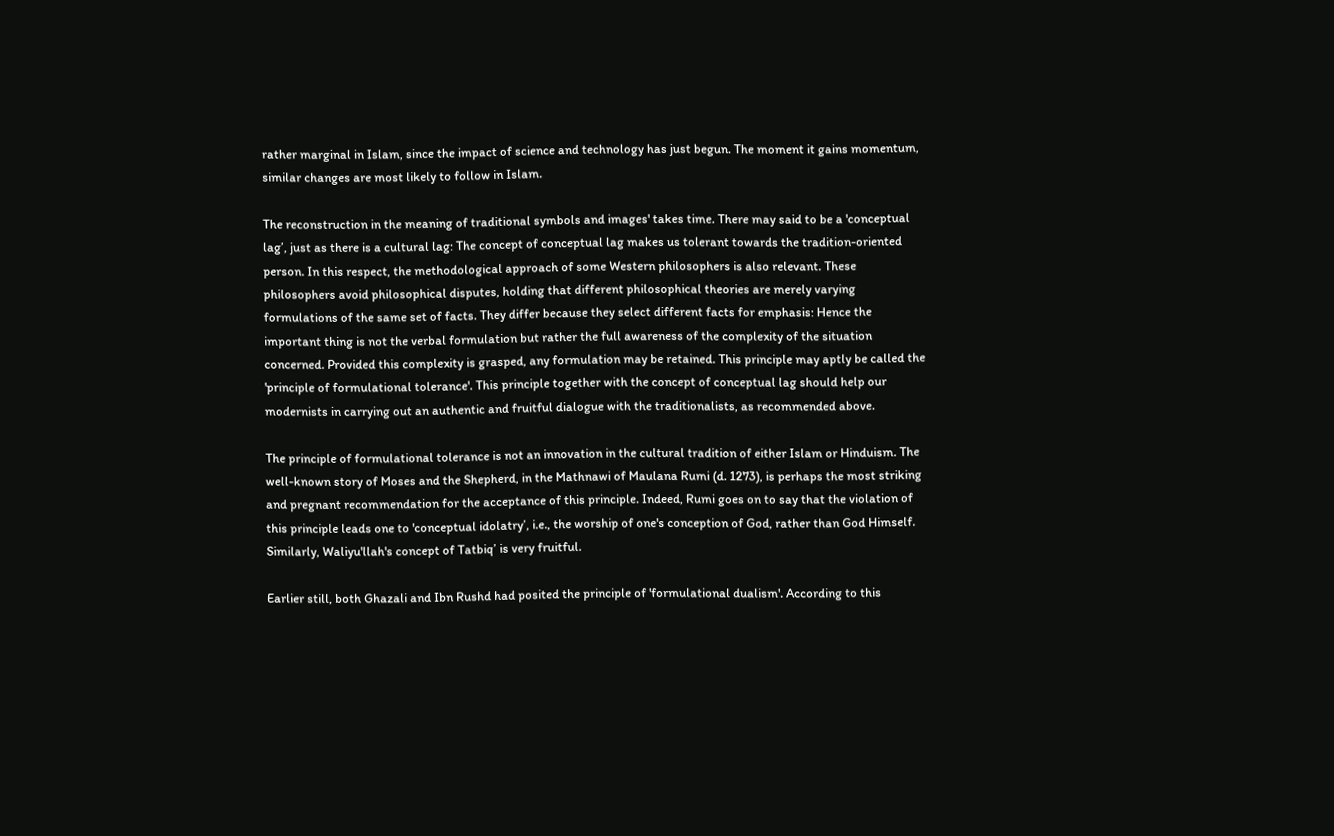rather marginal in Islam, since the impact of science and technology has just begun. The moment it gains momentum, similar changes are most likely to follow in Islam.

The reconstruction in the meaning of traditional symbols and images' takes time. There may said to be a 'conceptual lag’, just as there is a cultural lag: The concept of conceptual lag makes us tolerant towards the tradition-oriented person. In this respect, the methodological approach of some Western philosophers is also relevant. These philosophers avoid philosophical disputes, holding that different philosophical theories are merely varying formulations of the same set of facts. They differ because they select different facts for emphasis: Hence the important thing is not the verbal formulation but rather the full awareness of the complexity of the situation concerned. Provided this complexity is grasped, any formulation may be retained. This principle may aptly be called the 'principle of formulational tolerance'. This principle together with the concept of conceptual lag should help our modernists in carrying out an authentic and fruitful dialogue with the traditionalists, as recommended above.

The principle of formulational tolerance is not an innovation in the cultural tradition of either Islam or Hinduism. The well-known story of Moses and the Shepherd, in the Mathnawi of Maulana Rumi (d. 1273), is perhaps the most striking and pregnant recommendation for the acceptance of this principle. Indeed, Rumi goes on to say that the violation of this principle leads one to 'conceptual idolatry’, i.e., the worship of one's conception of God, rather than God Himself. Similarly, Waliyu'llah's concept of Tatbiq’ is very fruitful.

Earlier still, both Ghazali and Ibn Rushd had posited the principle of 'formulational dualism'. According to this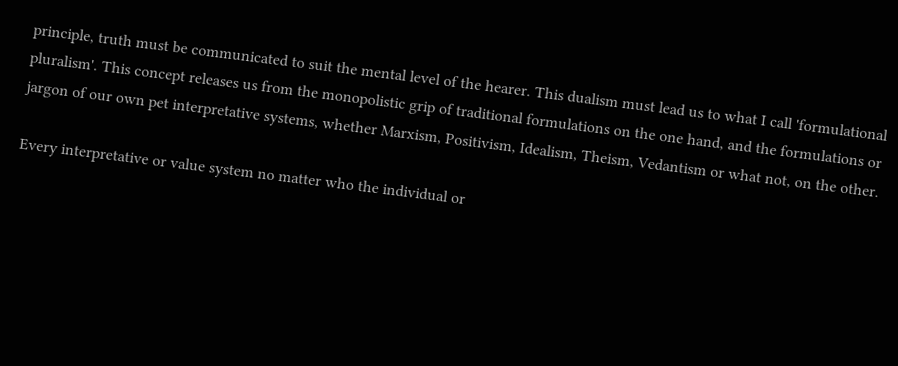principle, truth must be communicated to suit the mental level of the hearer. This dualism must lead us to what I call 'formulational pluralism'. This concept releases us from the monopolistic grip of traditional formulations on the one hand, and the formulations or jargon of our own pet interpretative systems, whether Marxism, Positivism, Idealism, Theism, Vedantism or what not, on the other.

Every interpretative or value system no matter who the individual or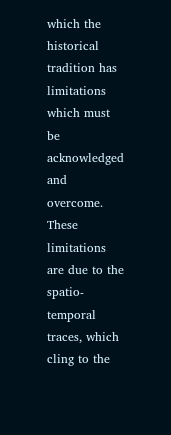which the historical tradition has limitations which must be acknowledged and overcome. These limitations are due to the spatio-temporal traces, which cling to the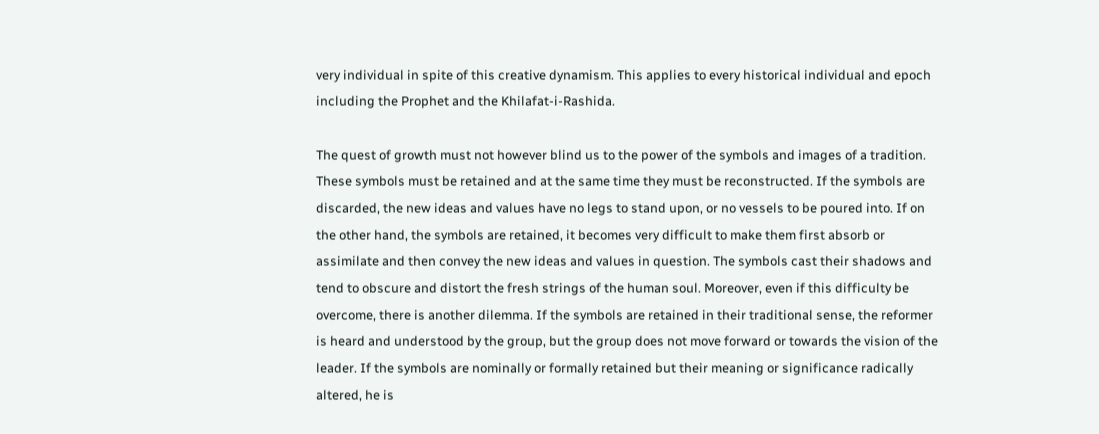very individual in spite of this creative dynamism. This applies to every historical individual and epoch including the Prophet and the Khilafat-i-Rashida.

The quest of growth must not however blind us to the power of the symbols and images of a tradition. These symbols must be retained and at the same time they must be reconstructed. If the symbols are discarded, the new ideas and values have no legs to stand upon, or no vessels to be poured into. If on the other hand, the symbols are retained, it becomes very difficult to make them first absorb or assimilate and then convey the new ideas and values in question. The symbols cast their shadows and tend to obscure and distort the fresh strings of the human soul. Moreover, even if this difficulty be overcome, there is another dilemma. If the symbols are retained in their traditional sense, the reformer is heard and understood by the group, but the group does not move forward or towards the vision of the leader. If the symbols are nominally or formally retained but their meaning or significance radically altered, he is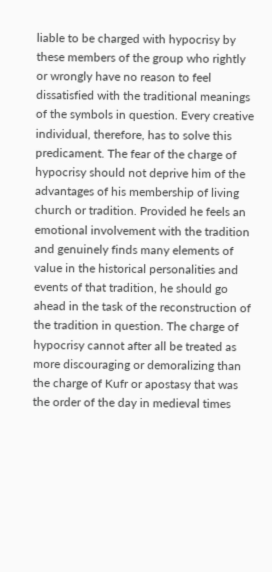liable to be charged with hypocrisy by these members of the group who rightly or wrongly have no reason to feel dissatisfied with the traditional meanings of the symbols in question. Every creative individual, therefore, has to solve this predicament. The fear of the charge of hypocrisy should not deprive him of the advantages of his membership of living church or tradition. Provided he feels an emotional involvement with the tradition and genuinely finds many elements of value in the historical personalities and events of that tradition, he should go ahead in the task of the reconstruction of the tradition in question. The charge of hypocrisy cannot after all be treated as more discouraging or demoralizing than the charge of Kufr or apostasy that was the order of the day in medieval times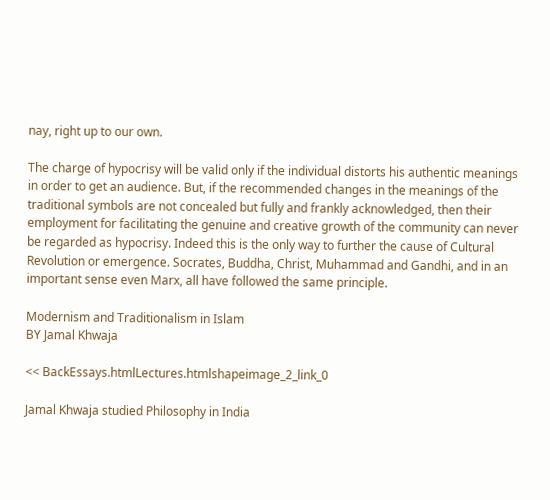nay, right up to our own.

The charge of hypocrisy will be valid only if the individual distorts his authentic meanings in order to get an audience. But, if the recommended changes in the meanings of the traditional symbols are not concealed but fully and frankly acknowledged, then their employment for facilitating the genuine and creative growth of the community can never be regarded as hypocrisy. Indeed this is the only way to further the cause of Cultural Revolution or emergence. Socrates, Buddha, Christ, Muhammad and Gandhi, and in an important sense even Marx, all have followed the same principle.

Modernism and Traditionalism in Islam
BY Jamal Khwaja

<< BackEssays.htmlLectures.htmlshapeimage_2_link_0

Jamal Khwaja studied Philosophy in India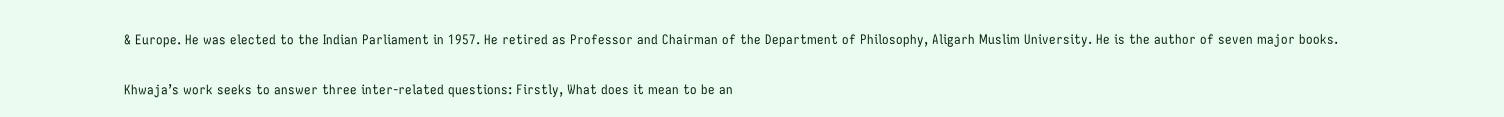& Europe. He was elected to the Indian Parliament in 1957. He retired as Professor and Chairman of the Department of Philosophy, Aligarh Muslim University. He is the author of seven major books.

Khwaja’s work seeks to answer three inter-related questions: Firstly, What does it mean to be an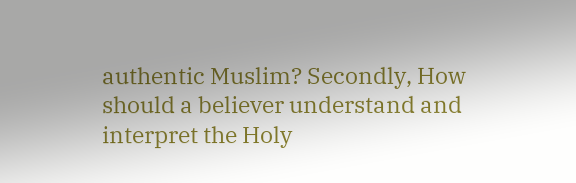authentic Muslim? Secondly, How should a believer understand and interpret the Holy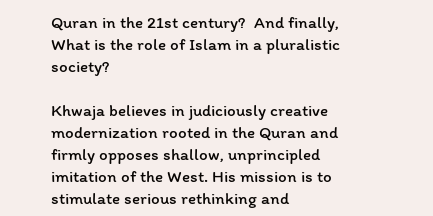Quran in the 21st century?  And finally, What is the role of Islam in a pluralistic society?

Khwaja believes in judiciously creative modernization rooted in the Quran and firmly opposes shallow, unprincipled imitation of the West. His mission is to stimulate serious rethinking and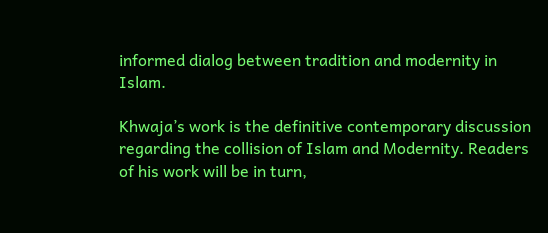informed dialog between tradition and modernity in Islam.

Khwaja’s work is the definitive contemporary discussion regarding the collision of Islam and Modernity. Readers of his work will be in turn,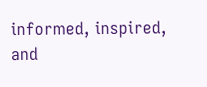informed, inspired, and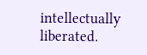intellectually liberated.